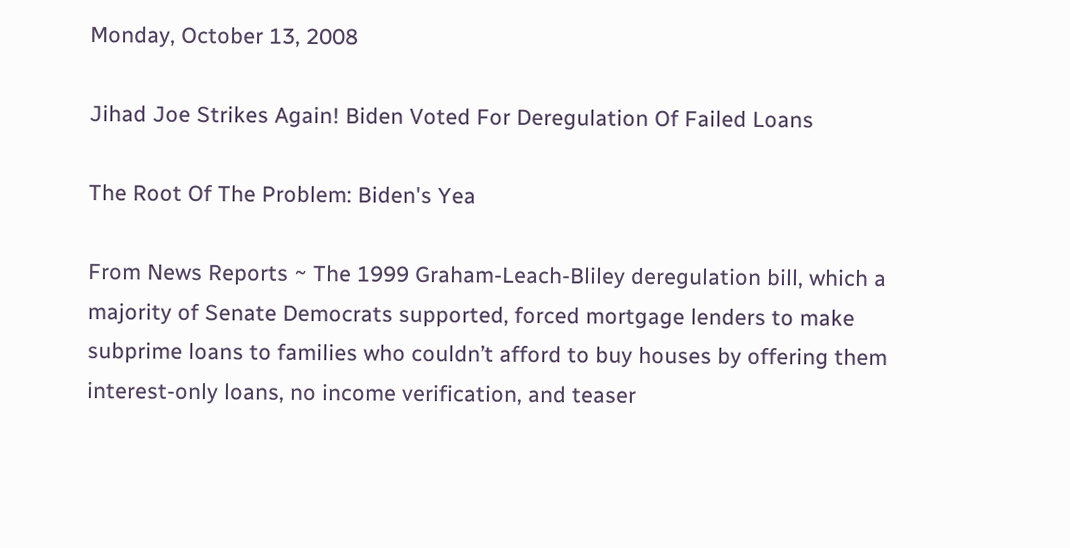Monday, October 13, 2008

Jihad Joe Strikes Again! Biden Voted For Deregulation Of Failed Loans

The Root Of The Problem: Biden's Yea

From News Reports ~ The 1999 Graham-Leach-Bliley deregulation bill, which a majority of Senate Democrats supported, forced mortgage lenders to make subprime loans to families who couldn’t afford to buy houses by offering them interest-only loans, no income verification, and teaser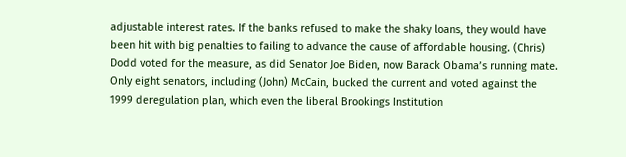adjustable interest rates. If the banks refused to make the shaky loans, they would have been hit with big penalties to failing to advance the cause of affordable housing. (Chris) Dodd voted for the measure, as did Senator Joe Biden, now Barack Obama’s running mate. Only eight senators, including (John) McCain, bucked the current and voted against the 1999 deregulation plan, which even the liberal Brookings Institution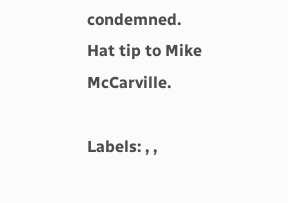condemned.
Hat tip to Mike McCarville.

Labels: , ,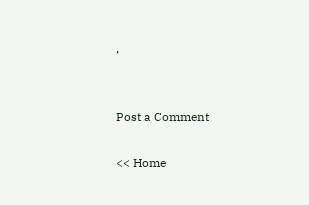,


Post a Comment

<< Home